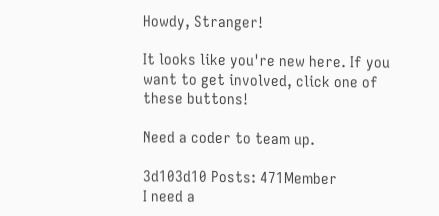Howdy, Stranger!

It looks like you're new here. If you want to get involved, click one of these buttons!

Need a coder to team up.

3d103d10 Posts: 471Member
I need a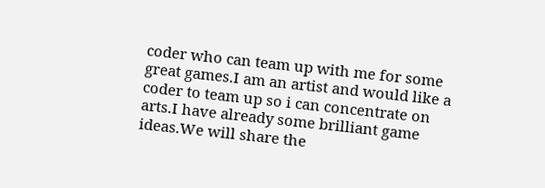coder who can team up with me for some great games.I am an artist and would like a coder to team up so i can concentrate on arts.I have already some brilliant game ideas.We will share the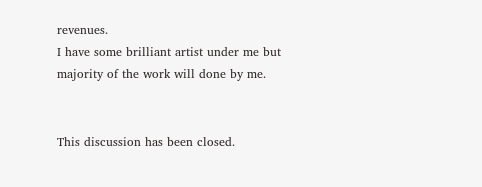revenues.
I have some brilliant artist under me but majority of the work will done by me.


This discussion has been closed.